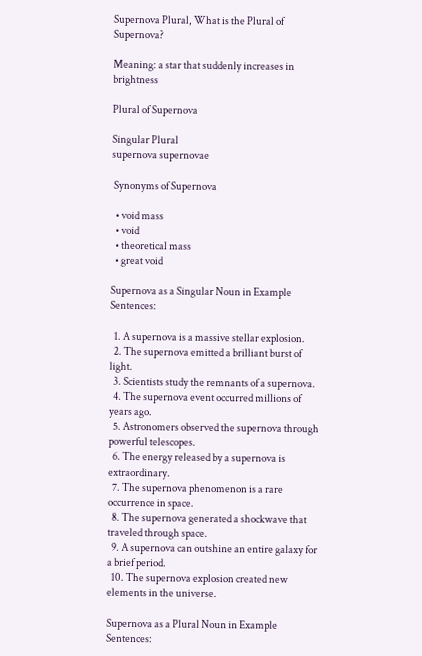Supernova Plural, What is the Plural of Supernova?

Meaning: a star that suddenly increases in brightness

Plural of Supernova

Singular Plural
supernova supernovae

 Synonyms of Supernova

  • void mass
  • void
  • theoretical mass
  • great void

Supernova as a Singular Noun in Example Sentences:

  1. A supernova is a massive stellar explosion.
  2. The supernova emitted a brilliant burst of light.
  3. Scientists study the remnants of a supernova.
  4. The supernova event occurred millions of years ago.
  5. Astronomers observed the supernova through powerful telescopes.
  6. The energy released by a supernova is extraordinary.
  7. The supernova phenomenon is a rare occurrence in space.
  8. The supernova generated a shockwave that traveled through space.
  9. A supernova can outshine an entire galaxy for a brief period.
  10. The supernova explosion created new elements in the universe.

Supernova as a Plural Noun in Example Sentences: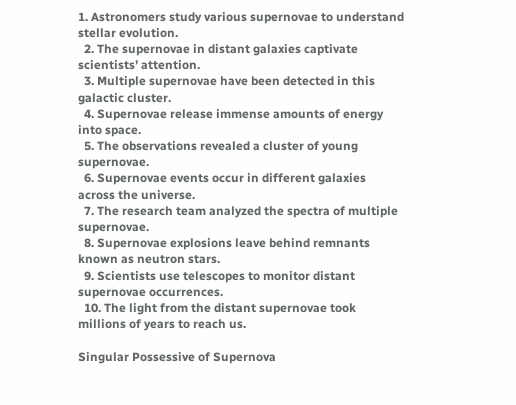1. Astronomers study various supernovae to understand stellar evolution.
  2. The supernovae in distant galaxies captivate scientists’ attention.
  3. Multiple supernovae have been detected in this galactic cluster.
  4. Supernovae release immense amounts of energy into space.
  5. The observations revealed a cluster of young supernovae.
  6. Supernovae events occur in different galaxies across the universe.
  7. The research team analyzed the spectra of multiple supernovae.
  8. Supernovae explosions leave behind remnants known as neutron stars.
  9. Scientists use telescopes to monitor distant supernovae occurrences.
  10. The light from the distant supernovae took millions of years to reach us.

Singular Possessive of Supernova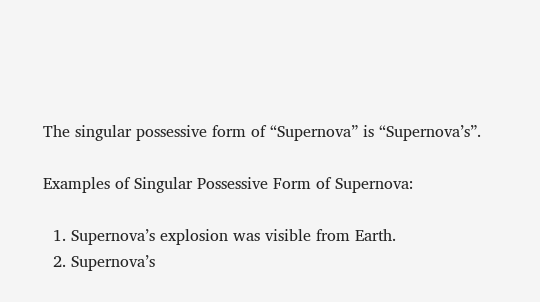The singular possessive form of “Supernova” is “Supernova’s”.

Examples of Singular Possessive Form of Supernova:

  1. Supernova’s explosion was visible from Earth.
  2. Supernova’s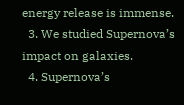energy release is immense.
  3. We studied Supernova’s impact on galaxies.
  4. Supernova’s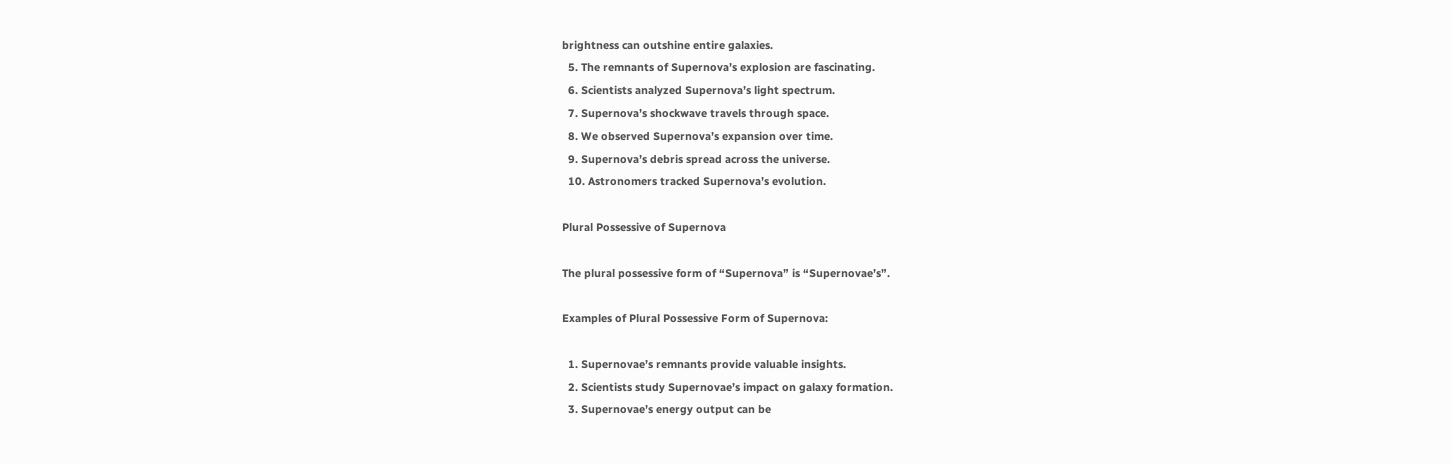brightness can outshine entire galaxies.
  5. The remnants of Supernova’s explosion are fascinating.
  6. Scientists analyzed Supernova’s light spectrum.
  7. Supernova’s shockwave travels through space.
  8. We observed Supernova’s expansion over time.
  9. Supernova’s debris spread across the universe.
  10. Astronomers tracked Supernova’s evolution.

Plural Possessive of Supernova

The plural possessive form of “Supernova” is “Supernovae’s”.

Examples of Plural Possessive Form of Supernova:

  1. Supernovae’s remnants provide valuable insights.
  2. Scientists study Supernovae’s impact on galaxy formation.
  3. Supernovae’s energy output can be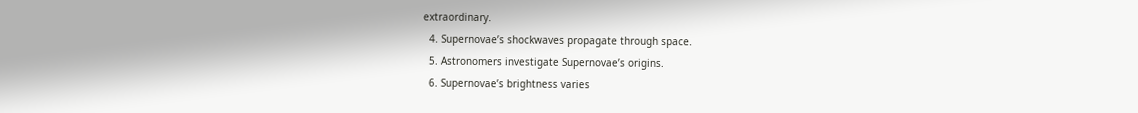extraordinary.
  4. Supernovae’s shockwaves propagate through space.
  5. Astronomers investigate Supernovae’s origins.
  6. Supernovae’s brightness varies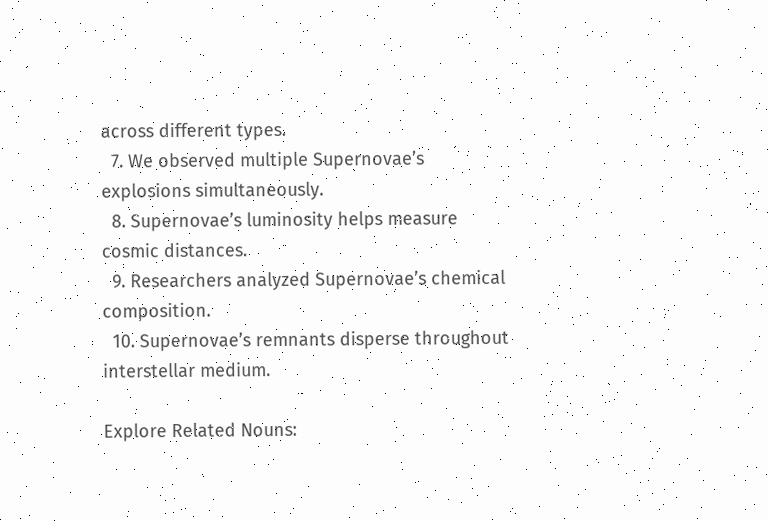across different types.
  7. We observed multiple Supernovae’s explosions simultaneously.
  8. Supernovae’s luminosity helps measure cosmic distances.
  9. Researchers analyzed Supernovae’s chemical composition.
  10. Supernovae’s remnants disperse throughout interstellar medium.

Explore Related Nouns: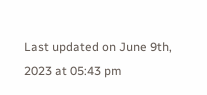Last updated on June 9th, 2023 at 05:43 pm